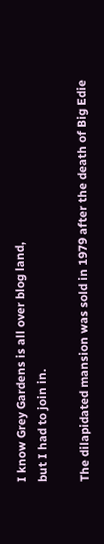I know Grey Gardens is all over blog land,
but I had to join in.

The dilapidated mansion was sold in 1979 after the death of Big Edie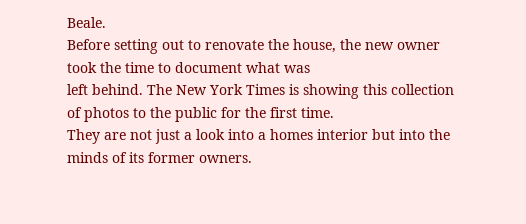Beale.
Before setting out to renovate the house, the new owner took the time to document what was
left behind. The New York Times is showing this collection of photos to the public for the first time.
They are not just a look into a homes interior but into the minds of its former owners.